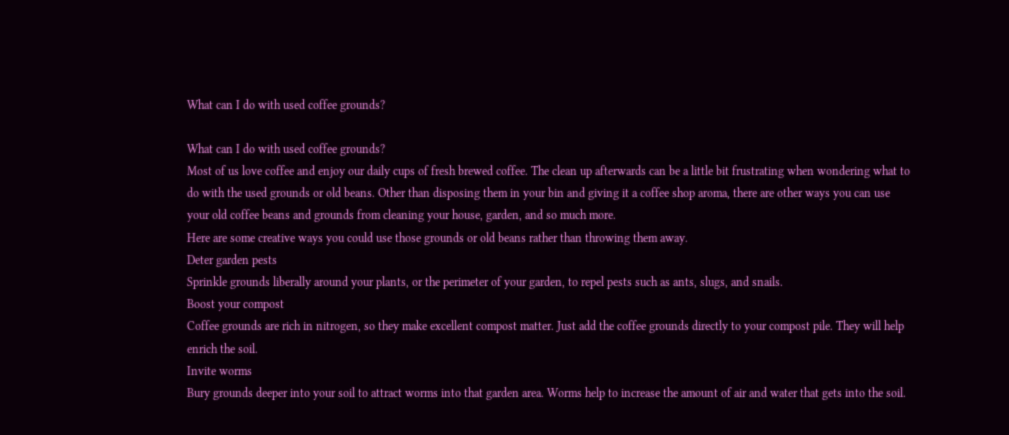What can I do with used coffee grounds?

What can I do with used coffee grounds?
Most of us love coffee and enjoy our daily cups of fresh brewed coffee. The clean up afterwards can be a little bit frustrating when wondering what to do with the used grounds or old beans. Other than disposing them in your bin and giving it a coffee shop aroma, there are other ways you can use your old coffee beans and grounds from cleaning your house, garden, and so much more.
Here are some creative ways you could use those grounds or old beans rather than throwing them away.
Deter garden pests
Sprinkle grounds liberally around your plants, or the perimeter of your garden, to repel pests such as ants, slugs, and snails.
Boost your compost
Coffee grounds are rich in nitrogen, so they make excellent compost matter. Just add the coffee grounds directly to your compost pile. They will help enrich the soil.
Invite worms
Bury grounds deeper into your soil to attract worms into that garden area. Worms help to increase the amount of air and water that gets into the soil.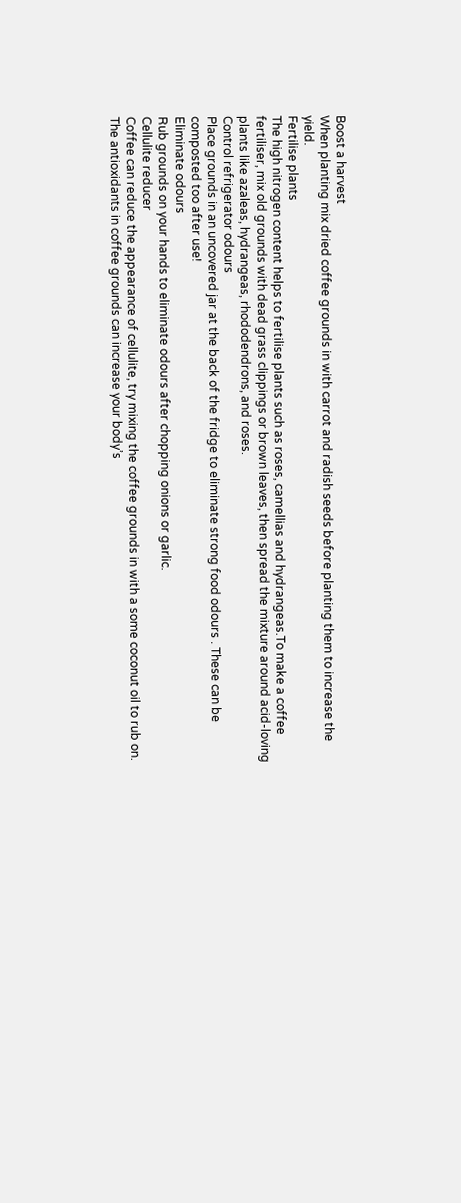Boost a harvest
When planting mix dried coffee grounds in with carrot and radish seeds before planting them to increase the yield.
Fertilise plants
The high nitrogen content helps to fertilise plants such as roses, camellias and hydrangeas.To make a coffee fertiliser, mix old grounds with dead grass clippings or brown leaves, then spread the mixture around acid-loving plants like azaleas, hydrangeas, rhododendrons, and roses.
Control refrigerator odours
Place grounds in an uncovered jar at the back of the fridge to eliminate strong food odours . These can be composted too after use!
Eliminate odours
Rub grounds on your hands to eliminate odours after chopping onions or garlic.
Cellulite reducer
Coffee can reduce the appearance of cellulite, try mixing the coffee grounds in with a some coconut oil to rub on. The antioxidants in coffee grounds can increase your body’s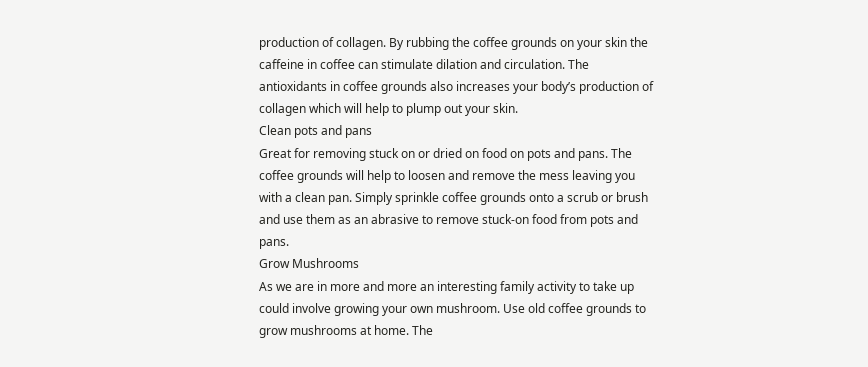production of collagen. By rubbing the coffee grounds on your skin the caffeine in coffee can stimulate dilation and circulation. The antioxidants in coffee grounds also increases your body’s production of collagen which will help to plump out your skin.
Clean pots and pans
Great for removing stuck on or dried on food on pots and pans. The coffee grounds will help to loosen and remove the mess leaving you with a clean pan. Simply sprinkle coffee grounds onto a scrub or brush and use them as an abrasive to remove stuck-on food from pots and pans.
Grow Mushrooms
As we are in more and more an interesting family activity to take up could involve growing your own mushroom. Use old coffee grounds to grow mushrooms at home. The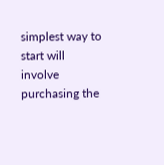simplest way to start will involve purchasing the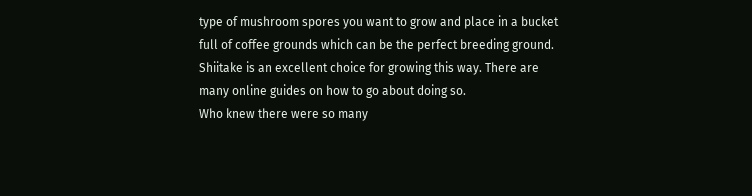type of mushroom spores you want to grow and place in a bucket full of coffee grounds which can be the perfect breeding ground. Shiitake is an excellent choice for growing this way. There are many online guides on how to go about doing so.
Who knew there were so many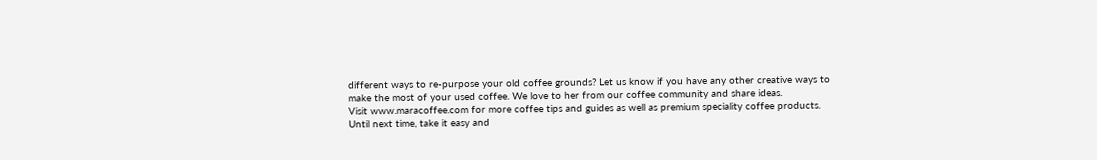different ways to re-purpose your old coffee grounds? Let us know if you have any other creative ways to make the most of your used coffee. We love to her from our coffee community and share ideas.
Visit www.maracoffee.com for more coffee tips and guides as well as premium speciality coffee products.
Until next time, take it easy and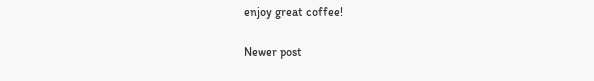enjoy great coffee!

Newer post